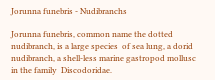Jorunna funebris - Nudibranchs

Jorunna funebris, common name the dotted nudibranch, is a large species  of sea lung, a dorid nudibranch, a shell-less marine gastropod mollusc  in the family  Discodoridae.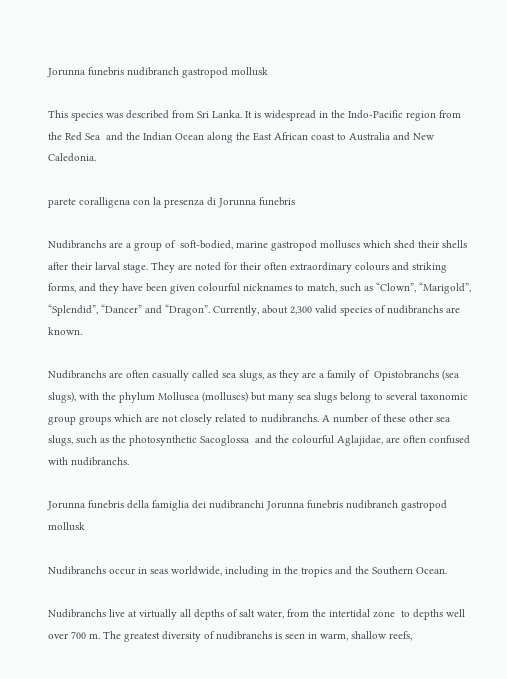Jorunna funebris nudibranch gastropod mollusk

This species was described from Sri Lanka. It is widespread in the Indo-Pacific region from the Red Sea  and the Indian Ocean along the East African coast to Australia and New Caledonia.

parete coralligena con la presenza di Jorunna funebris

Nudibranchs are a group of  soft-bodied, marine gastropod molluscs which shed their shells after their larval stage. They are noted for their often extraordinary colours and striking forms, and they have been given colourful nicknames to match, such as “Clown”, “Marigold”, “Splendid”, “Dancer” and “Dragon”. Currently, about 2,300 valid species of nudibranchs are known.

Nudibranchs are often casually called sea slugs, as they are a family of  Opistobranchs (sea slugs), with the phylum Mollusca (molluscs) but many sea slugs belong to several taxonomic group groups which are not closely related to nudibranchs. A number of these other sea slugs, such as the photosynthetic Sacoglossa  and the colourful Aglajidae, are often confused with nudibranchs.

Jorunna funebris della famiglia dei nudibranchi Jorunna funebris nudibranch gastropod mollusk

Nudibranchs occur in seas worldwide, including in the tropics and the Southern Ocean.

Nudibranchs live at virtually all depths of salt water, from the intertidal zone  to depths well over 700 m. The greatest diversity of nudibranchs is seen in warm, shallow reefs,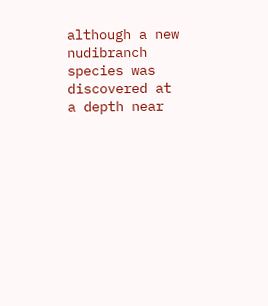although a new nudibranch species was discovered at a depth near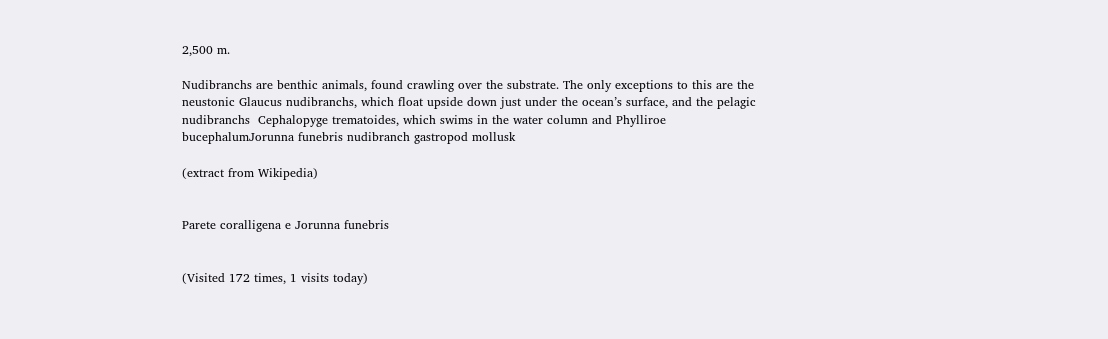2,500 m.

Nudibranchs are benthic animals, found crawling over the substrate. The only exceptions to this are the neustonic Glaucus nudibranchs, which float upside down just under the ocean’s surface, and the pelagic nudibranchs  Cephalopyge trematoides, which swims in the water column and Phylliroe bucephalumJorunna funebris nudibranch gastropod mollusk

(extract from Wikipedia)


Parete coralligena e Jorunna funebris


(Visited 172 times, 1 visits today)